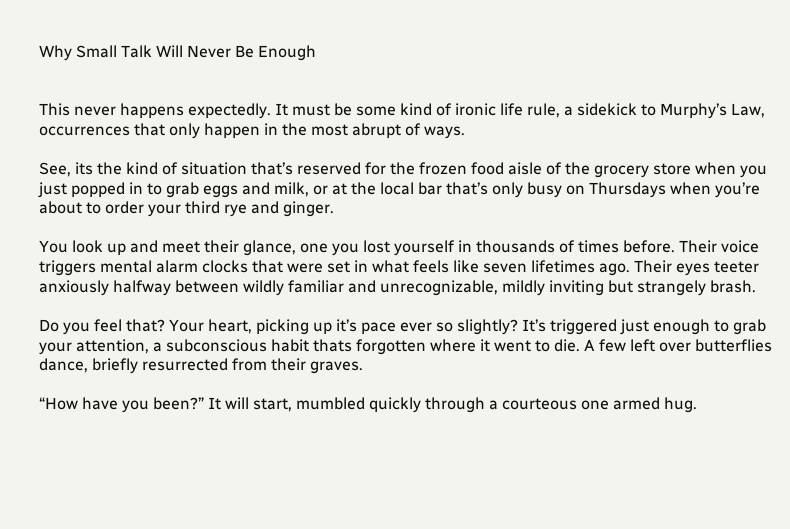Why Small Talk Will Never Be Enough


This never happens expectedly. It must be some kind of ironic life rule, a sidekick to Murphy’s Law, occurrences that only happen in the most abrupt of ways.

See, its the kind of situation that’s reserved for the frozen food aisle of the grocery store when you just popped in to grab eggs and milk, or at the local bar that’s only busy on Thursdays when you’re about to order your third rye and ginger.

You look up and meet their glance, one you lost yourself in thousands of times before. Their voice triggers mental alarm clocks that were set in what feels like seven lifetimes ago. Their eyes teeter anxiously halfway between wildly familiar and unrecognizable, mildly inviting but strangely brash.

Do you feel that? Your heart, picking up it’s pace ever so slightly? It’s triggered just enough to grab your attention, a subconscious habit thats forgotten where it went to die. A few left over butterflies dance, briefly resurrected from their graves.

“How have you been?” It will start, mumbled quickly through a courteous one armed hug.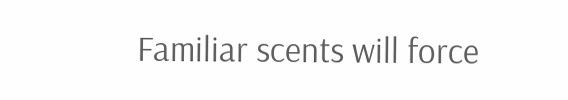Familiar scents will force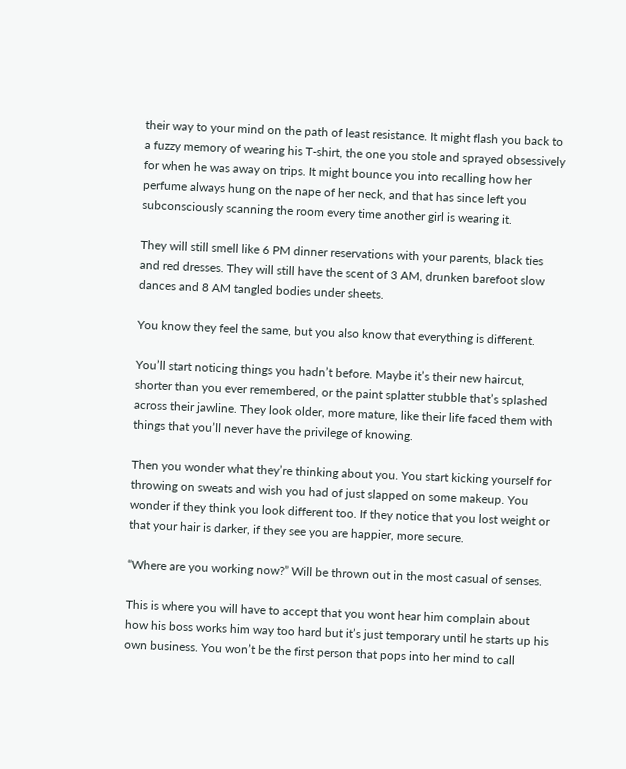their way to your mind on the path of least resistance. It might flash you back to a fuzzy memory of wearing his T-shirt, the one you stole and sprayed obsessively for when he was away on trips. It might bounce you into recalling how her perfume always hung on the nape of her neck, and that has since left you subconsciously scanning the room every time another girl is wearing it.

They will still smell like 6 PM dinner reservations with your parents, black ties and red dresses. They will still have the scent of 3 AM, drunken barefoot slow dances and 8 AM tangled bodies under sheets.

You know they feel the same, but you also know that everything is different.

You’ll start noticing things you hadn’t before. Maybe it’s their new haircut, shorter than you ever remembered, or the paint splatter stubble that’s splashed across their jawline. They look older, more mature, like their life faced them with things that you’ll never have the privilege of knowing.

Then you wonder what they’re thinking about you. You start kicking yourself for throwing on sweats and wish you had of just slapped on some makeup. You wonder if they think you look different too. If they notice that you lost weight or that your hair is darker, if they see you are happier, more secure.

“Where are you working now?” Will be thrown out in the most casual of senses.

This is where you will have to accept that you wont hear him complain about how his boss works him way too hard but it’s just temporary until he starts up his own business. You won’t be the first person that pops into her mind to call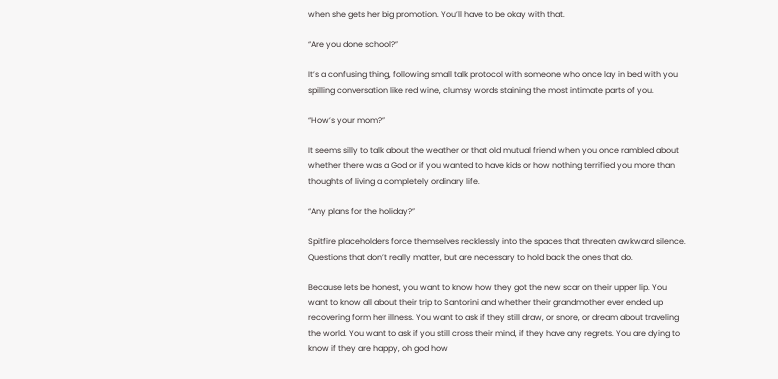when she gets her big promotion. You’ll have to be okay with that.

“Are you done school?”

It’s a confusing thing, following small talk protocol with someone who once lay in bed with you spilling conversation like red wine, clumsy words staining the most intimate parts of you.

“How’s your mom?”

It seems silly to talk about the weather or that old mutual friend when you once rambled about whether there was a God or if you wanted to have kids or how nothing terrified you more than thoughts of living a completely ordinary life.

“Any plans for the holiday?”

Spitfire placeholders force themselves recklessly into the spaces that threaten awkward silence. Questions that don’t really matter, but are necessary to hold back the ones that do.

Because lets be honest, you want to know how they got the new scar on their upper lip. You want to know all about their trip to Santorini and whether their grandmother ever ended up recovering form her illness. You want to ask if they still draw, or snore, or dream about traveling the world. You want to ask if you still cross their mind, if they have any regrets. You are dying to know if they are happy, oh god how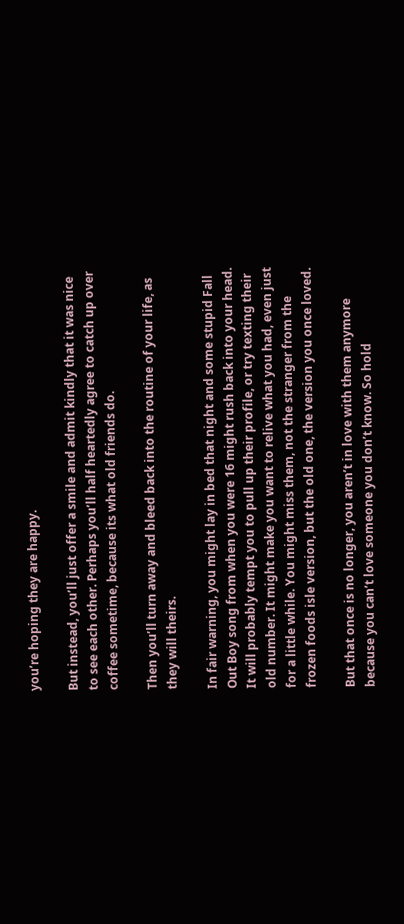you’re hoping they are happy.

But instead, you’ll just offer a smile and admit kindly that it was nice to see each other. Perhaps you’ll half heartedly agree to catch up over coffee sometime, because its what old friends do.

Then you’ll turn away and bleed back into the routine of your life, as they will theirs.

In fair warning, you might lay in bed that night and some stupid Fall Out Boy song from when you were 16 might rush back into your head. It will probably tempt you to pull up their profile, or try texting their old number. It might make you want to relive what you had, even just for a little while. You might miss them, not the stranger from the frozen foods isle version, but the old one, the version you once loved.

But that once is no longer, you aren’t in love with them anymore because you can’t love someone you don’t know. So hold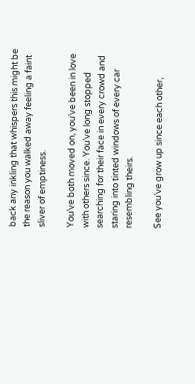back any inkling that whispers this might be the reason you walked away feeling a faint sliver of emptiness.

You’ve both moved on, you’ve been in love with others since. You’ve long stopped searching for their face in every crowd and staring into tinted windows of every car resembling theirs.

See you’ve grow up since each other,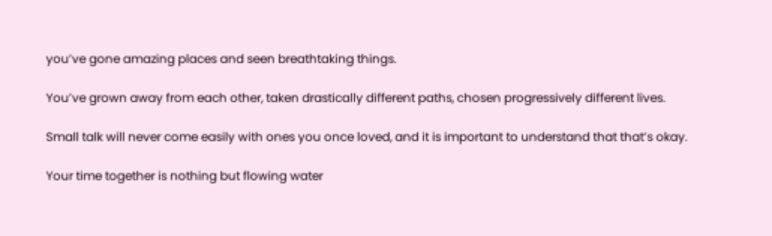you’ve gone amazing places and seen breathtaking things.

You’ve grown away from each other, taken drastically different paths, chosen progressively different lives.

Small talk will never come easily with ones you once loved, and it is important to understand that that’s okay.

Your time together is nothing but flowing water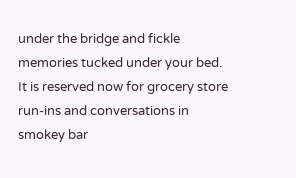under the bridge and fickle memories tucked under your bed. It is reserved now for grocery store run-ins and conversations in smokey bar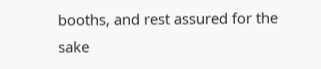booths, and rest assured for the sake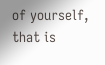of yourself, that is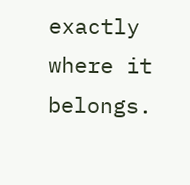exactly where it belongs.